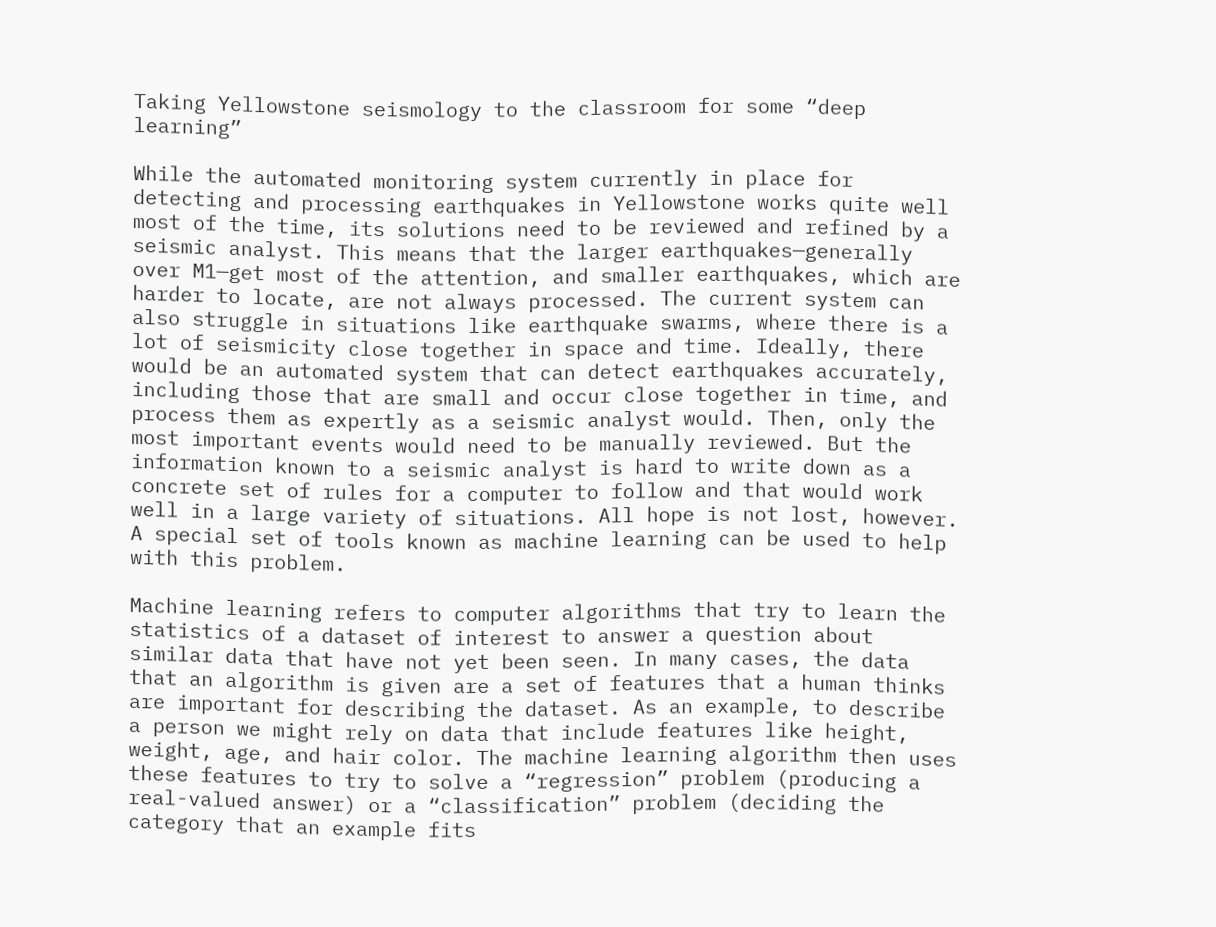Taking Yellowstone seismology to the classroom for some “deep learning”

While the automated monitoring system currently in place for detecting and processing earthquakes in Yellowstone works quite well most of the time, its solutions need to be reviewed and refined by a seismic analyst. This means that the larger earthquakes—generally over M1—get most of the attention, and smaller earthquakes, which are harder to locate, are not always processed. The current system can also struggle in situations like earthquake swarms, where there is a lot of seismicity close together in space and time. Ideally, there would be an automated system that can detect earthquakes accurately, including those that are small and occur close together in time, and process them as expertly as a seismic analyst would. Then, only the most important events would need to be manually reviewed. But the information known to a seismic analyst is hard to write down as a concrete set of rules for a computer to follow and that would work well in a large variety of situations. All hope is not lost, however. A special set of tools known as machine learning can be used to help with this problem.

Machine learning refers to computer algorithms that try to learn the statistics of a dataset of interest to answer a question about similar data that have not yet been seen. In many cases, the data that an algorithm is given are a set of features that a human thinks are important for describing the dataset. As an example, to describe a person we might rely on data that include features like height, weight, age, and hair color. The machine learning algorithm then uses these features to try to solve a “regression” problem (producing a real-valued answer) or a “classification” problem (deciding the category that an example fits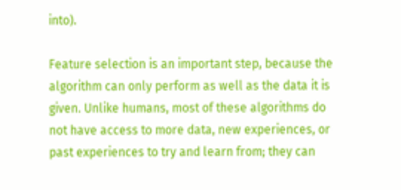into).

Feature selection is an important step, because the algorithm can only perform as well as the data it is given. Unlike humans, most of these algorithms do not have access to more data, new experiences, or past experiences to try and learn from; they can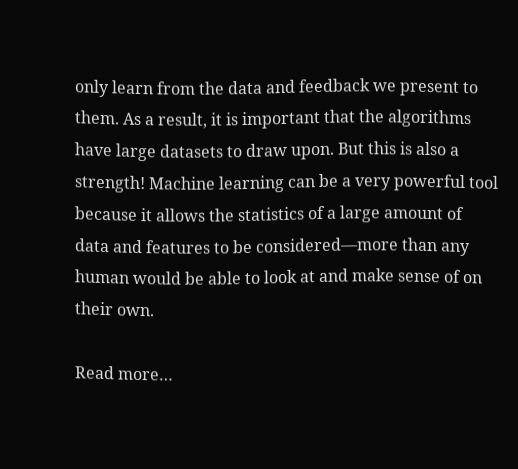only learn from the data and feedback we present to them. As a result, it is important that the algorithms have large datasets to draw upon. But this is also a strength! Machine learning can be a very powerful tool because it allows the statistics of a large amount of data and features to be considered—more than any human would be able to look at and make sense of on their own.

Read more…